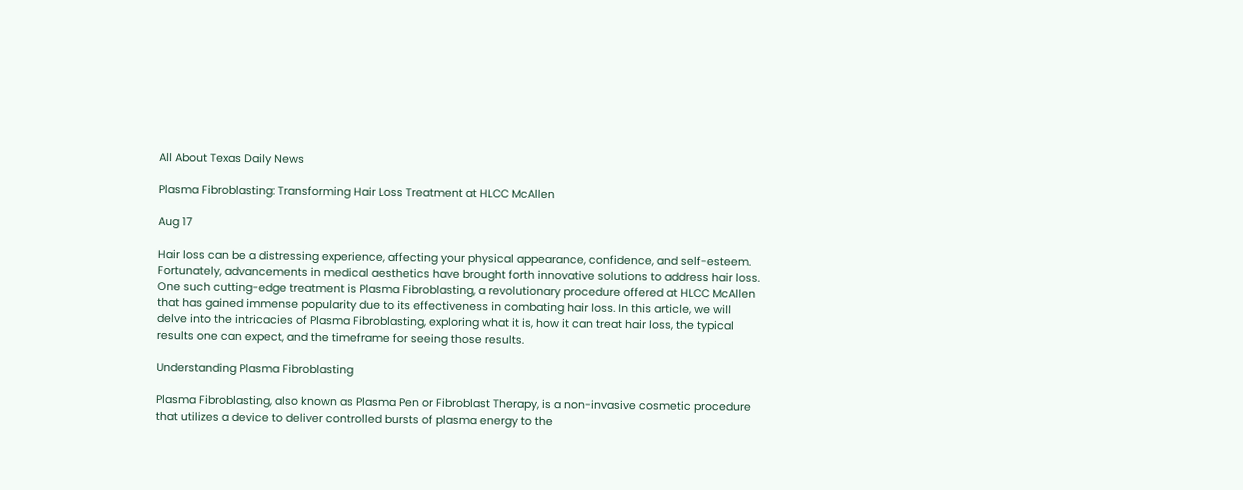All About Texas Daily News

Plasma Fibroblasting: Transforming Hair Loss Treatment at HLCC McAllen

Aug 17

Hair loss can be a distressing experience, affecting your physical appearance, confidence, and self-esteem. Fortunately, advancements in medical aesthetics have brought forth innovative solutions to address hair loss. One such cutting-edge treatment is Plasma Fibroblasting, a revolutionary procedure offered at HLCC McAllen that has gained immense popularity due to its effectiveness in combating hair loss. In this article, we will delve into the intricacies of Plasma Fibroblasting, exploring what it is, how it can treat hair loss, the typical results one can expect, and the timeframe for seeing those results.

Understanding Plasma Fibroblasting

Plasma Fibroblasting, also known as Plasma Pen or Fibroblast Therapy, is a non-invasive cosmetic procedure that utilizes a device to deliver controlled bursts of plasma energy to the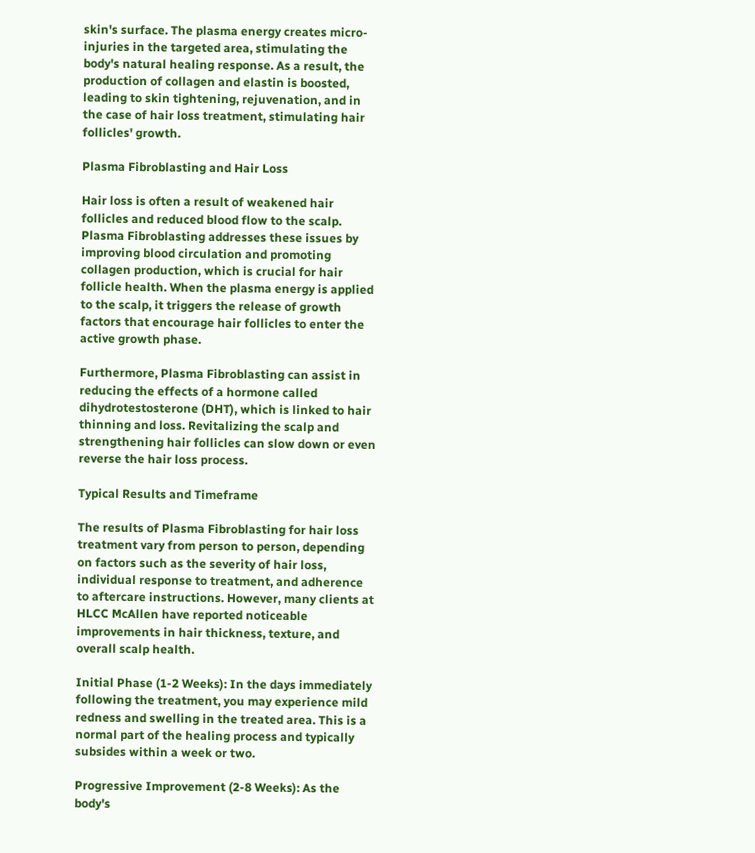skin's surface. The plasma energy creates micro-injuries in the targeted area, stimulating the body's natural healing response. As a result, the production of collagen and elastin is boosted, leading to skin tightening, rejuvenation, and in the case of hair loss treatment, stimulating hair follicles' growth.

Plasma Fibroblasting and Hair Loss

Hair loss is often a result of weakened hair follicles and reduced blood flow to the scalp. Plasma Fibroblasting addresses these issues by improving blood circulation and promoting collagen production, which is crucial for hair follicle health. When the plasma energy is applied to the scalp, it triggers the release of growth factors that encourage hair follicles to enter the active growth phase.

Furthermore, Plasma Fibroblasting can assist in reducing the effects of a hormone called dihydrotestosterone (DHT), which is linked to hair thinning and loss. Revitalizing the scalp and strengthening hair follicles can slow down or even reverse the hair loss process.

Typical Results and Timeframe

The results of Plasma Fibroblasting for hair loss treatment vary from person to person, depending on factors such as the severity of hair loss, individual response to treatment, and adherence to aftercare instructions. However, many clients at HLCC McAllen have reported noticeable improvements in hair thickness, texture, and overall scalp health.

Initial Phase (1-2 Weeks): In the days immediately following the treatment, you may experience mild redness and swelling in the treated area. This is a normal part of the healing process and typically subsides within a week or two.

Progressive Improvement (2-8 Weeks): As the body's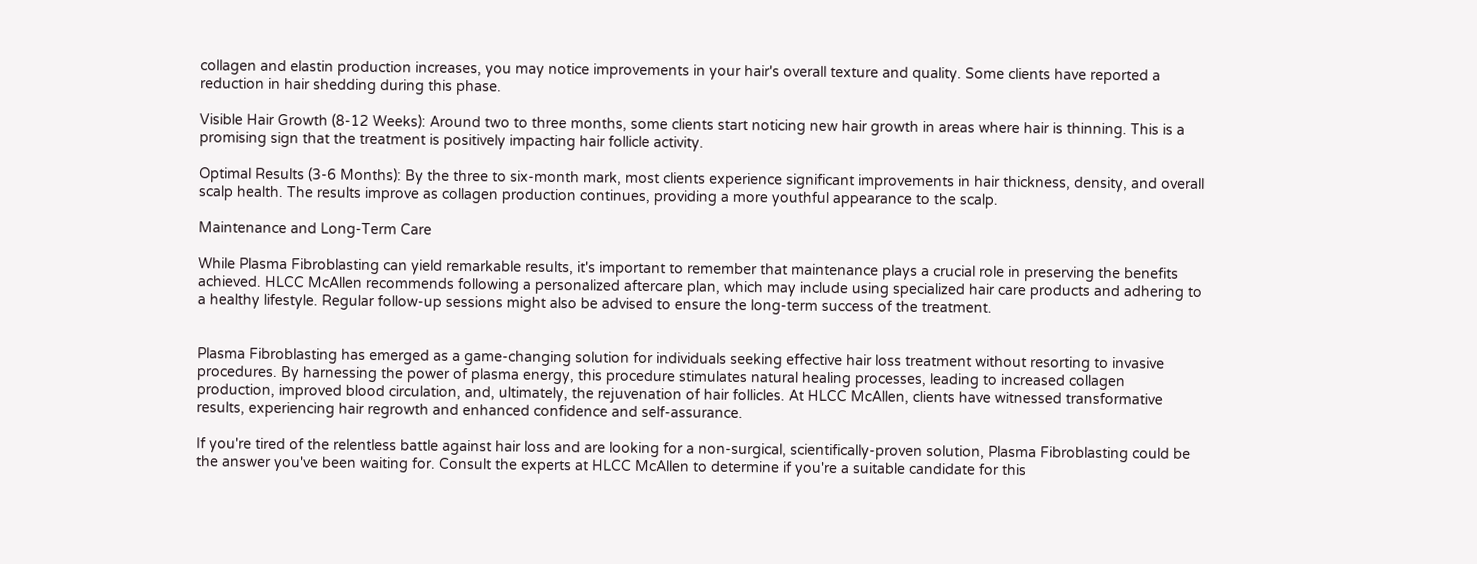collagen and elastin production increases, you may notice improvements in your hair's overall texture and quality. Some clients have reported a reduction in hair shedding during this phase.

Visible Hair Growth (8-12 Weeks): Around two to three months, some clients start noticing new hair growth in areas where hair is thinning. This is a promising sign that the treatment is positively impacting hair follicle activity.

Optimal Results (3-6 Months): By the three to six-month mark, most clients experience significant improvements in hair thickness, density, and overall scalp health. The results improve as collagen production continues, providing a more youthful appearance to the scalp.

Maintenance and Long-Term Care

While Plasma Fibroblasting can yield remarkable results, it's important to remember that maintenance plays a crucial role in preserving the benefits achieved. HLCC McAllen recommends following a personalized aftercare plan, which may include using specialized hair care products and adhering to a healthy lifestyle. Regular follow-up sessions might also be advised to ensure the long-term success of the treatment.


Plasma Fibroblasting has emerged as a game-changing solution for individuals seeking effective hair loss treatment without resorting to invasive procedures. By harnessing the power of plasma energy, this procedure stimulates natural healing processes, leading to increased collagen production, improved blood circulation, and, ultimately, the rejuvenation of hair follicles. At HLCC McAllen, clients have witnessed transformative results, experiencing hair regrowth and enhanced confidence and self-assurance.

If you're tired of the relentless battle against hair loss and are looking for a non-surgical, scientifically-proven solution, Plasma Fibroblasting could be the answer you've been waiting for. Consult the experts at HLCC McAllen to determine if you're a suitable candidate for this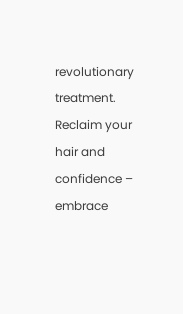revolutionary treatment. Reclaim your hair and confidence – embrace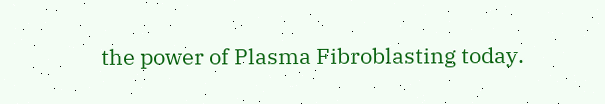the power of Plasma Fibroblasting today.